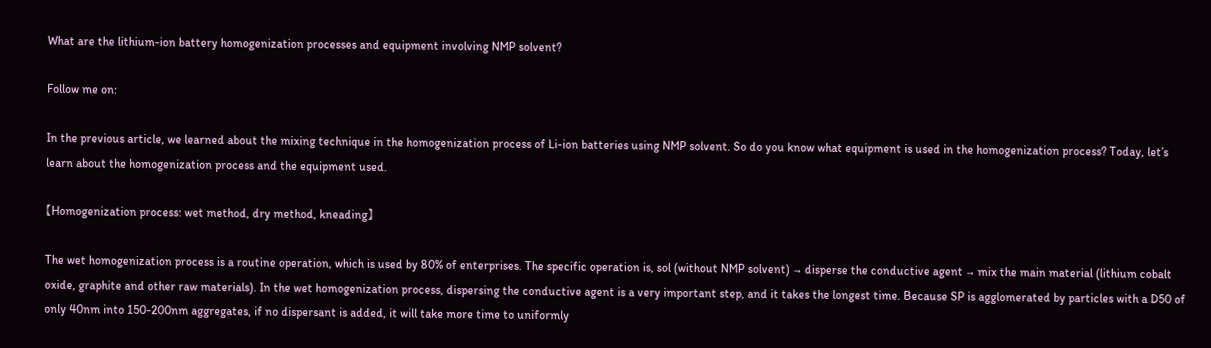What are the lithium-ion battery homogenization processes and equipment involving NMP solvent?

Follow me on:

In the previous article, we learned about the mixing technique in the homogenization process of Li-ion batteries using NMP solvent. So do you know what equipment is used in the homogenization process? Today, let’s learn about the homogenization process and the equipment used.

【Homogenization process: wet method, dry method, kneading】

The wet homogenization process is a routine operation, which is used by 80% of enterprises. The specific operation is, sol (without NMP solvent) → disperse the conductive agent → mix the main material (lithium cobalt oxide, graphite and other raw materials). In the wet homogenization process, dispersing the conductive agent is a very important step, and it takes the longest time. Because SP is agglomerated by particles with a D50 of only 40nm into 150-200nm aggregates, if no dispersant is added, it will take more time to uniformly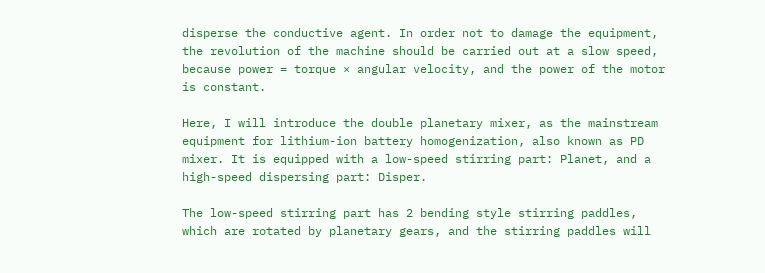disperse the conductive agent. In order not to damage the equipment, the revolution of the machine should be carried out at a slow speed, because power = torque × angular velocity, and the power of the motor is constant.

Here, I will introduce the double planetary mixer, as the mainstream equipment for lithium-ion battery homogenization, also known as PD mixer. It is equipped with a low-speed stirring part: Planet, and a high-speed dispersing part: Disper.

The low-speed stirring part has 2 bending style stirring paddles, which are rotated by planetary gears, and the stirring paddles will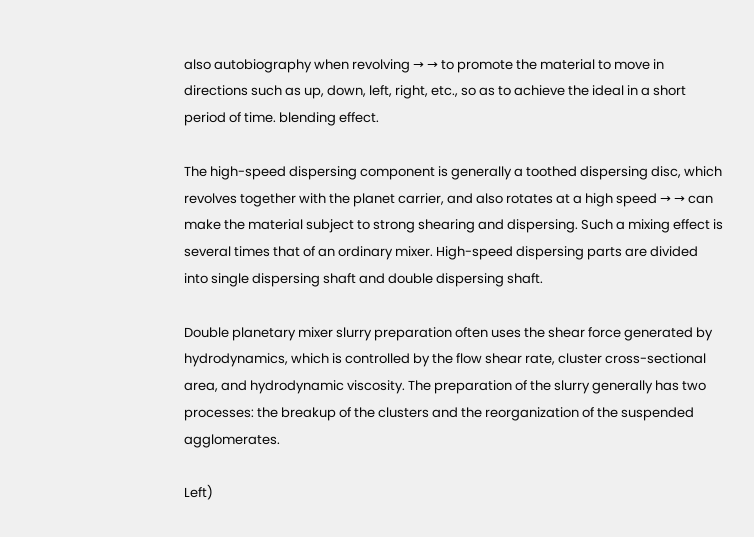also autobiography when revolving → → to promote the material to move in directions such as up, down, left, right, etc., so as to achieve the ideal in a short period of time. blending effect.

The high-speed dispersing component is generally a toothed dispersing disc, which revolves together with the planet carrier, and also rotates at a high speed → → can make the material subject to strong shearing and dispersing. Such a mixing effect is several times that of an ordinary mixer. High-speed dispersing parts are divided into single dispersing shaft and double dispersing shaft.

Double planetary mixer slurry preparation often uses the shear force generated by hydrodynamics, which is controlled by the flow shear rate, cluster cross-sectional area, and hydrodynamic viscosity. The preparation of the slurry generally has two processes: the breakup of the clusters and the reorganization of the suspended agglomerates.

Left)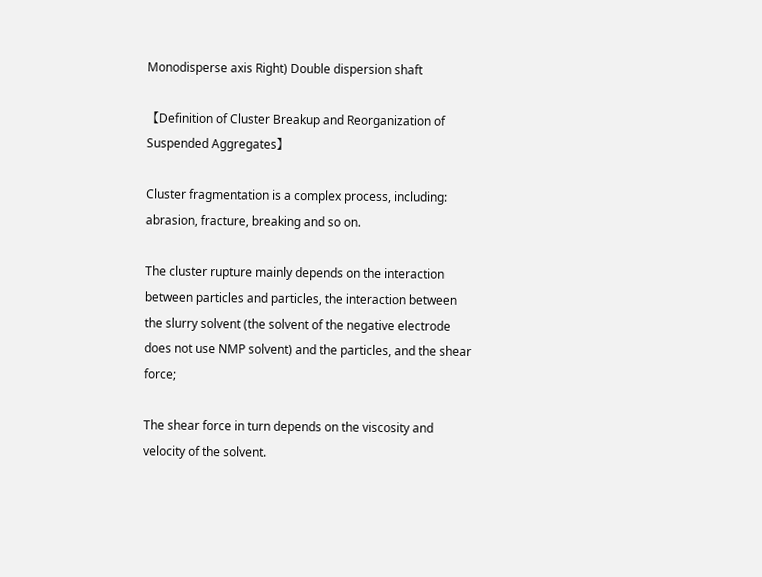Monodisperse axis Right) Double dispersion shaft

【Definition of Cluster Breakup and Reorganization of Suspended Aggregates】

Cluster fragmentation is a complex process, including: abrasion, fracture, breaking and so on.

The cluster rupture mainly depends on the interaction between particles and particles, the interaction between the slurry solvent (the solvent of the negative electrode does not use NMP solvent) and the particles, and the shear force;

The shear force in turn depends on the viscosity and velocity of the solvent.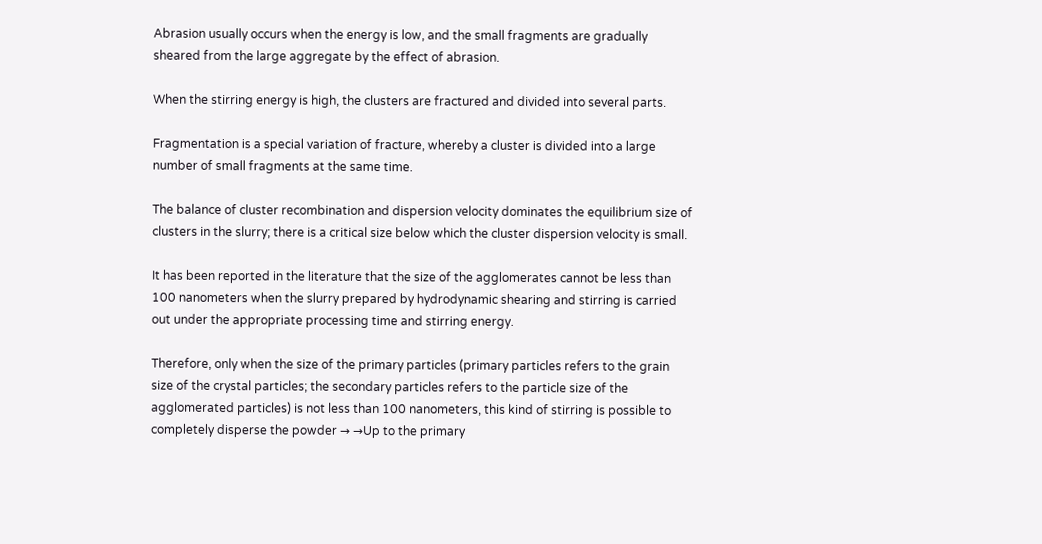Abrasion usually occurs when the energy is low, and the small fragments are gradually sheared from the large aggregate by the effect of abrasion.

When the stirring energy is high, the clusters are fractured and divided into several parts.

Fragmentation is a special variation of fracture, whereby a cluster is divided into a large number of small fragments at the same time.

The balance of cluster recombination and dispersion velocity dominates the equilibrium size of clusters in the slurry; there is a critical size below which the cluster dispersion velocity is small.

It has been reported in the literature that the size of the agglomerates cannot be less than 100 nanometers when the slurry prepared by hydrodynamic shearing and stirring is carried out under the appropriate processing time and stirring energy.

Therefore, only when the size of the primary particles (primary particles refers to the grain size of the crystal particles; the secondary particles refers to the particle size of the agglomerated particles) is not less than 100 nanometers, this kind of stirring is possible to completely disperse the powder → →Up to the primary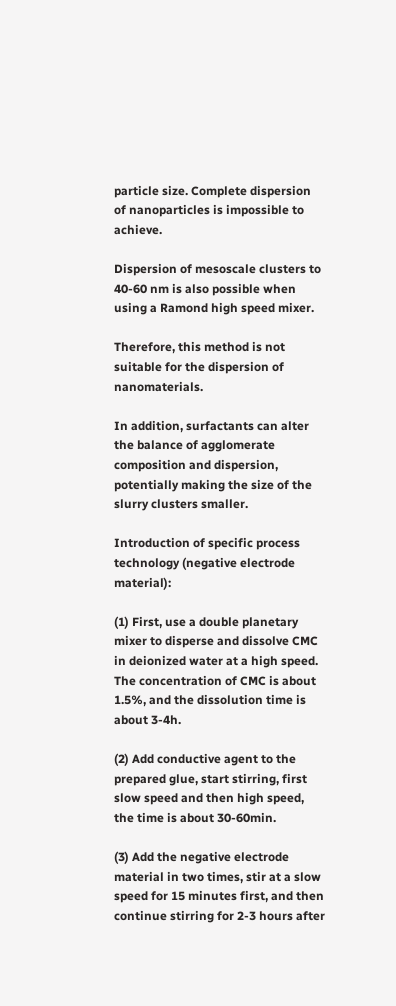particle size. Complete dispersion of nanoparticles is impossible to achieve.

Dispersion of mesoscale clusters to 40-60 nm is also possible when using a Ramond high speed mixer.

Therefore, this method is not suitable for the dispersion of nanomaterials.

In addition, surfactants can alter the balance of agglomerate composition and dispersion, potentially making the size of the slurry clusters smaller.

Introduction of specific process technology (negative electrode material):

(1) First, use a double planetary mixer to disperse and dissolve CMC in deionized water at a high speed. The concentration of CMC is about 1.5%, and the dissolution time is about 3-4h.

(2) Add conductive agent to the prepared glue, start stirring, first slow speed and then high speed, the time is about 30-60min.

(3) Add the negative electrode material in two times, stir at a slow speed for 15 minutes first, and then continue stirring for 2-3 hours after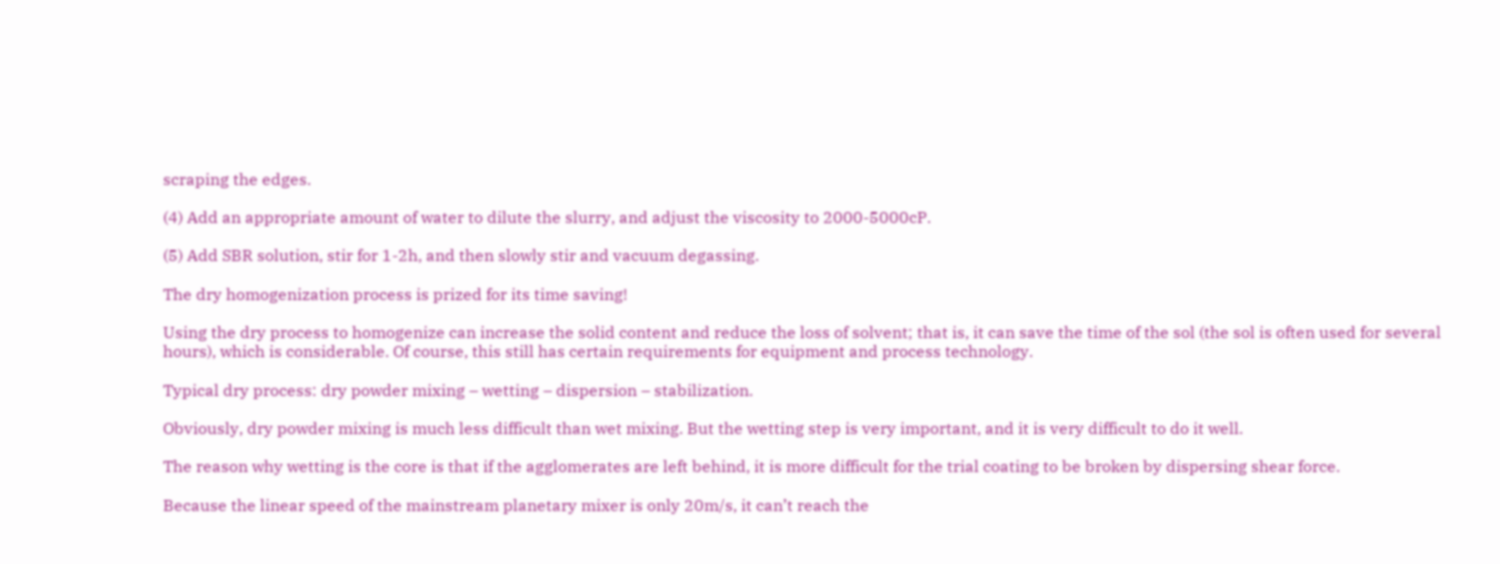scraping the edges.

(4) Add an appropriate amount of water to dilute the slurry, and adjust the viscosity to 2000-5000cP.

(5) Add SBR solution, stir for 1-2h, and then slowly stir and vacuum degassing.

The dry homogenization process is prized for its time saving!

Using the dry process to homogenize can increase the solid content and reduce the loss of solvent; that is, it can save the time of the sol (the sol is often used for several hours), which is considerable. Of course, this still has certain requirements for equipment and process technology.

Typical dry process: dry powder mixing – wetting – dispersion – stabilization.

Obviously, dry powder mixing is much less difficult than wet mixing. But the wetting step is very important, and it is very difficult to do it well.

The reason why wetting is the core is that if the agglomerates are left behind, it is more difficult for the trial coating to be broken by dispersing shear force.

Because the linear speed of the mainstream planetary mixer is only 20m/s, it can’t reach the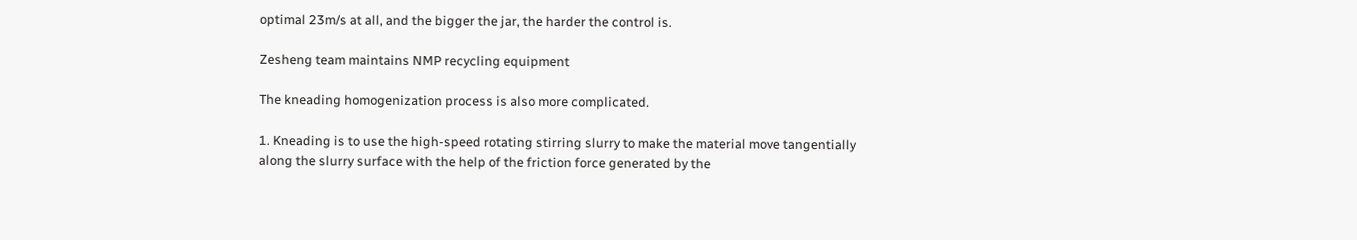optimal 23m/s at all, and the bigger the jar, the harder the control is.

Zesheng team maintains NMP recycling equipment

The kneading homogenization process is also more complicated.

1. Kneading is to use the high-speed rotating stirring slurry to make the material move tangentially along the slurry surface with the help of the friction force generated by the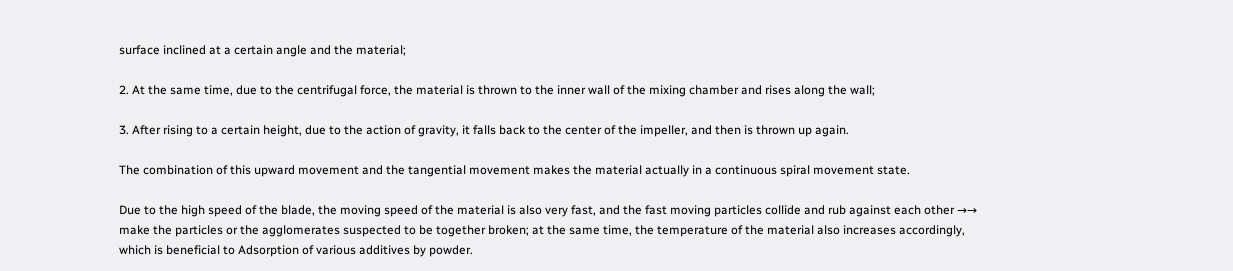surface inclined at a certain angle and the material;

2. At the same time, due to the centrifugal force, the material is thrown to the inner wall of the mixing chamber and rises along the wall;

3. After rising to a certain height, due to the action of gravity, it falls back to the center of the impeller, and then is thrown up again.

The combination of this upward movement and the tangential movement makes the material actually in a continuous spiral movement state.

Due to the high speed of the blade, the moving speed of the material is also very fast, and the fast moving particles collide and rub against each other →→ make the particles or the agglomerates suspected to be together broken; at the same time, the temperature of the material also increases accordingly, which is beneficial to Adsorption of various additives by powder.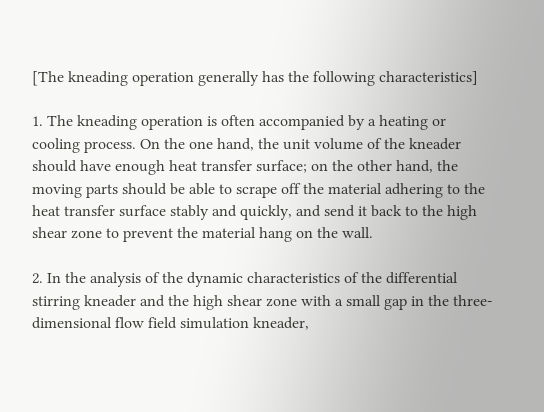[The kneading operation generally has the following characteristics]

1. The kneading operation is often accompanied by a heating or cooling process. On the one hand, the unit volume of the kneader should have enough heat transfer surface; on the other hand, the moving parts should be able to scrape off the material adhering to the heat transfer surface stably and quickly, and send it back to the high shear zone to prevent the material hang on the wall.

2. In the analysis of the dynamic characteristics of the differential stirring kneader and the high shear zone with a small gap in the three-dimensional flow field simulation kneader,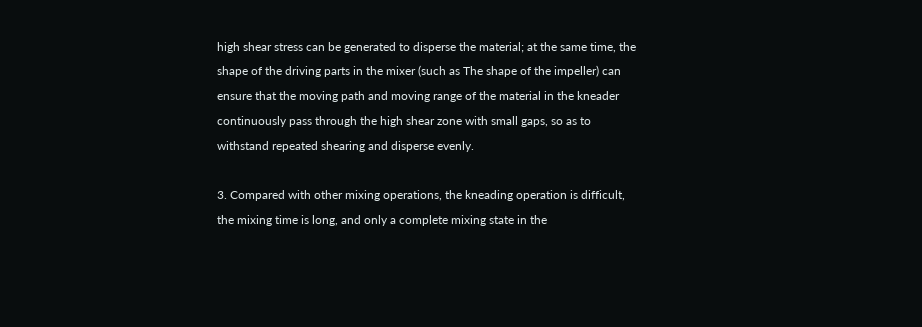high shear stress can be generated to disperse the material; at the same time, the shape of the driving parts in the mixer (such as The shape of the impeller) can ensure that the moving path and moving range of the material in the kneader continuously pass through the high shear zone with small gaps, so as to withstand repeated shearing and disperse evenly.

3. Compared with other mixing operations, the kneading operation is difficult, the mixing time is long, and only a complete mixing state in the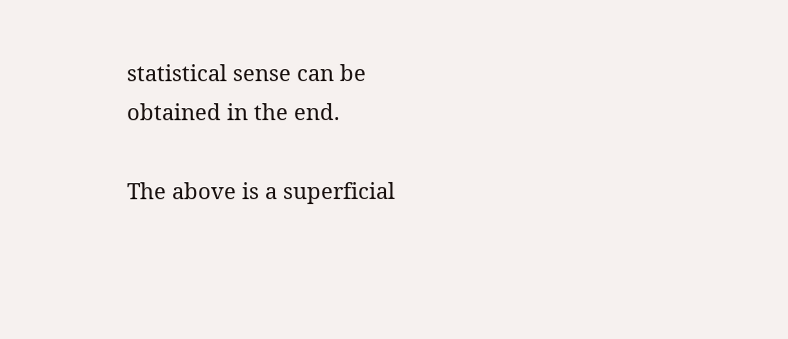statistical sense can be obtained in the end.

The above is a superficial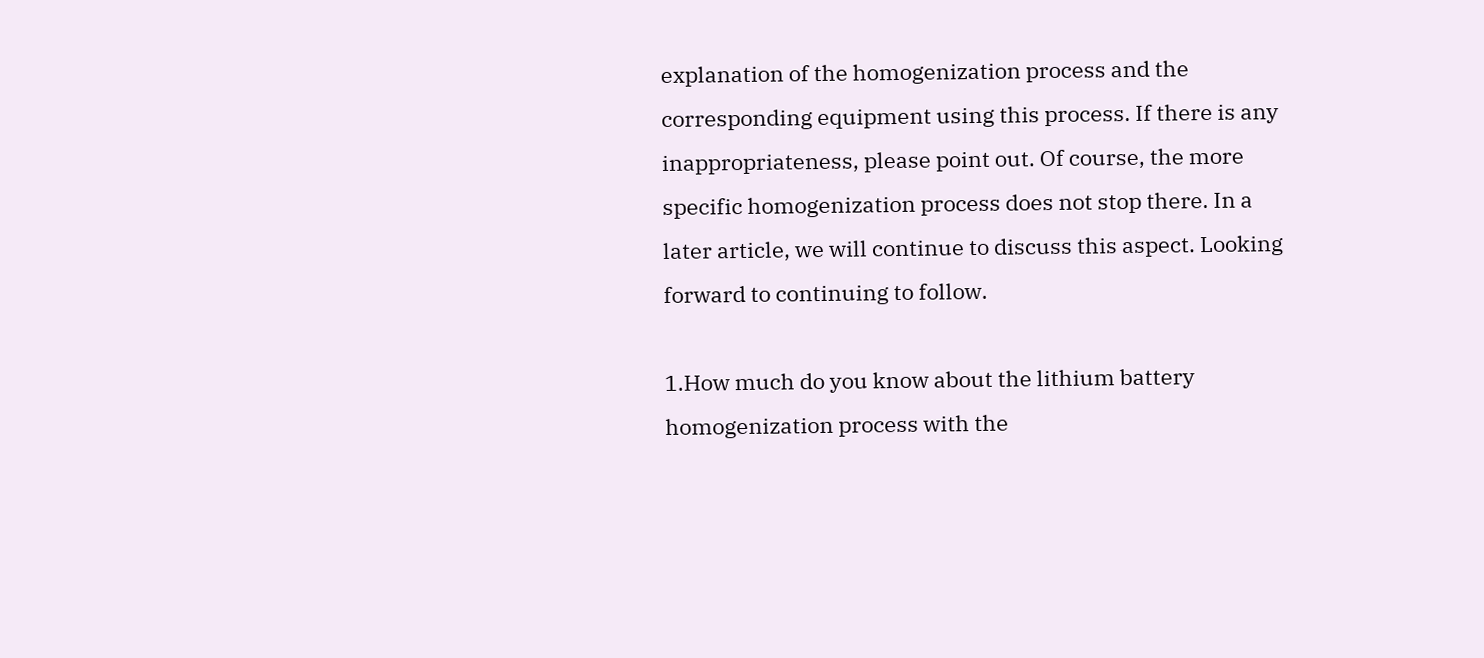explanation of the homogenization process and the corresponding equipment using this process. If there is any inappropriateness, please point out. Of course, the more specific homogenization process does not stop there. In a later article, we will continue to discuss this aspect. Looking forward to continuing to follow.

1.How much do you know about the lithium battery homogenization process with the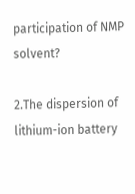participation of NMP solvent?

2.The dispersion of lithium-ion battery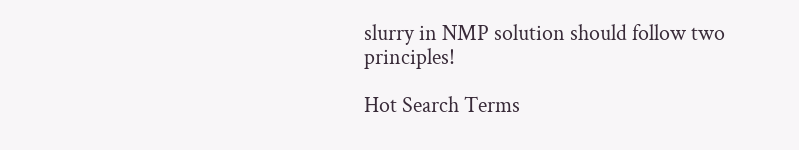slurry in NMP solution should follow two principles!

Hot Search Terms